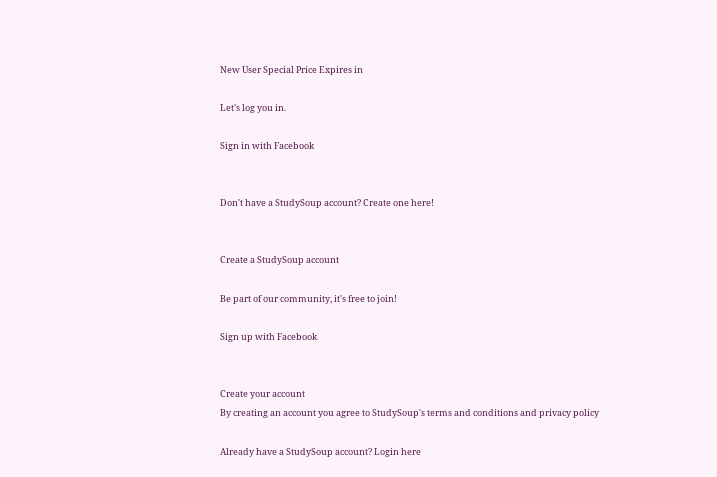New User Special Price Expires in

Let's log you in.

Sign in with Facebook


Don't have a StudySoup account? Create one here!


Create a StudySoup account

Be part of our community, it's free to join!

Sign up with Facebook


Create your account
By creating an account you agree to StudySoup's terms and conditions and privacy policy

Already have a StudySoup account? Login here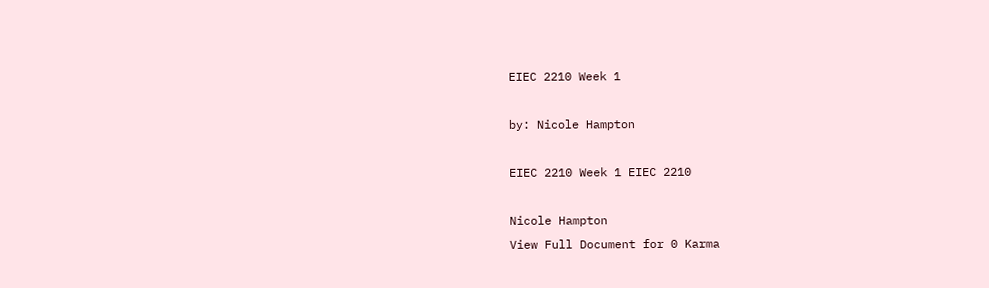EIEC 2210 Week 1

by: Nicole Hampton

EIEC 2210 Week 1 EIEC 2210

Nicole Hampton
View Full Document for 0 Karma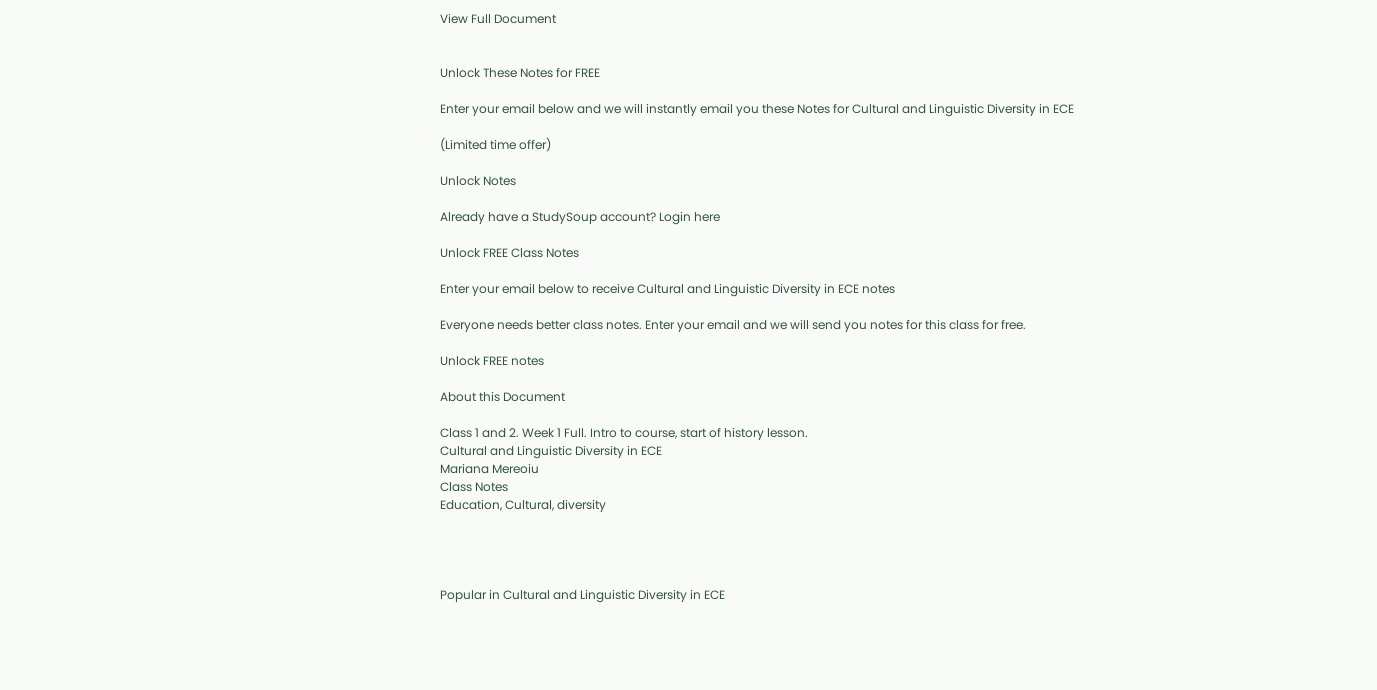View Full Document


Unlock These Notes for FREE

Enter your email below and we will instantly email you these Notes for Cultural and Linguistic Diversity in ECE

(Limited time offer)

Unlock Notes

Already have a StudySoup account? Login here

Unlock FREE Class Notes

Enter your email below to receive Cultural and Linguistic Diversity in ECE notes

Everyone needs better class notes. Enter your email and we will send you notes for this class for free.

Unlock FREE notes

About this Document

Class 1 and 2. Week 1 Full. Intro to course, start of history lesson.
Cultural and Linguistic Diversity in ECE
Mariana Mereoiu
Class Notes
Education, Cultural, diversity




Popular in Cultural and Linguistic Diversity in ECE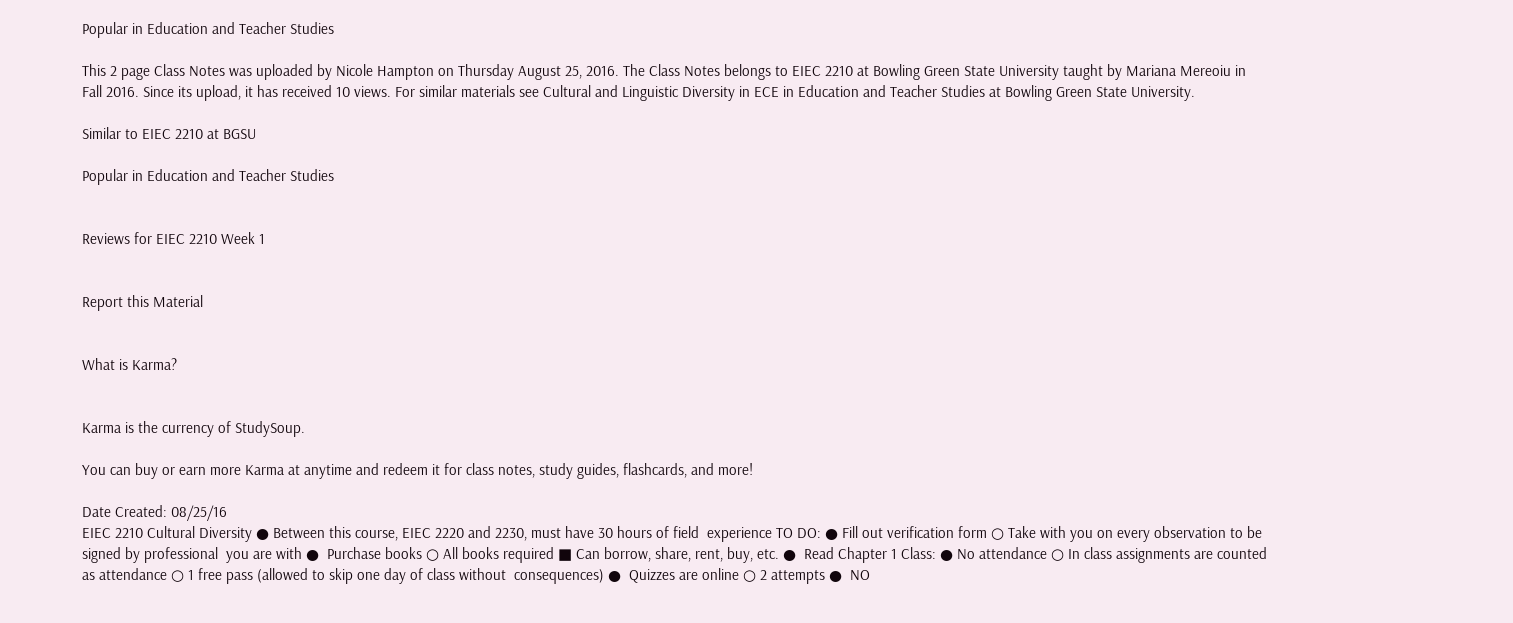Popular in Education and Teacher Studies

This 2 page Class Notes was uploaded by Nicole Hampton on Thursday August 25, 2016. The Class Notes belongs to EIEC 2210 at Bowling Green State University taught by Mariana Mereoiu in Fall 2016. Since its upload, it has received 10 views. For similar materials see Cultural and Linguistic Diversity in ECE in Education and Teacher Studies at Bowling Green State University.

Similar to EIEC 2210 at BGSU

Popular in Education and Teacher Studies


Reviews for EIEC 2210 Week 1


Report this Material


What is Karma?


Karma is the currency of StudySoup.

You can buy or earn more Karma at anytime and redeem it for class notes, study guides, flashcards, and more!

Date Created: 08/25/16
EIEC 2210 Cultural Diversity ● Between this course, EIEC 2220 and 2230, must have 30 hours of field  experience TO DO: ● Fill out verification form ○ Take with you on every observation to be signed by professional  you are with ●  Purchase books ○ All books required ■ Can borrow, share, rent, buy, etc. ●  Read Chapter 1 Class: ● No attendance ○ In class assignments are counted as attendance ○ 1 free pass (allowed to skip one day of class without  consequences) ●  Quizzes are online ○ 2 attempts ●  NO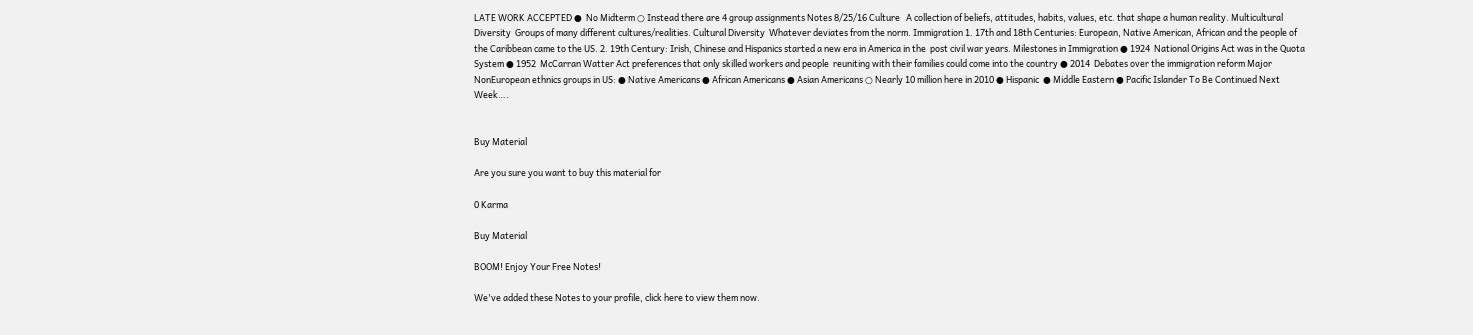LATE WORK ACCEPTED ●  No Midterm ○ Instead there are 4 group assignments Notes 8/25/16 Culture   A collection of beliefs, attitudes, habits, values, etc. that shape a human reality. Multicultural Diversity  Groups of many different cultures/realities. Cultural Diversity  Whatever deviates from the norm. Immigration 1. 17th and 18th Centuries: European, Native American, African and the people of  the Caribbean came to the US. 2. 19th Century: Irish, Chinese and Hispanics started a new era in America in the  post civil war years. Milestones in Immigration ● 1924  National Origins Act was in the Quota System ● 1952  McCarran Watter Act preferences that only skilled workers and people  reuniting with their families could come into the country ● 2014  Debates over the immigration reform Major NonEuropean ethnics groups in US: ● Native Americans ● African Americans ● Asian Americans ○ Nearly 10 million here in 2010 ● Hispanic  ● Middle Eastern ● Pacific Islander To Be Continued Next Week….


Buy Material

Are you sure you want to buy this material for

0 Karma

Buy Material

BOOM! Enjoy Your Free Notes!

We've added these Notes to your profile, click here to view them now.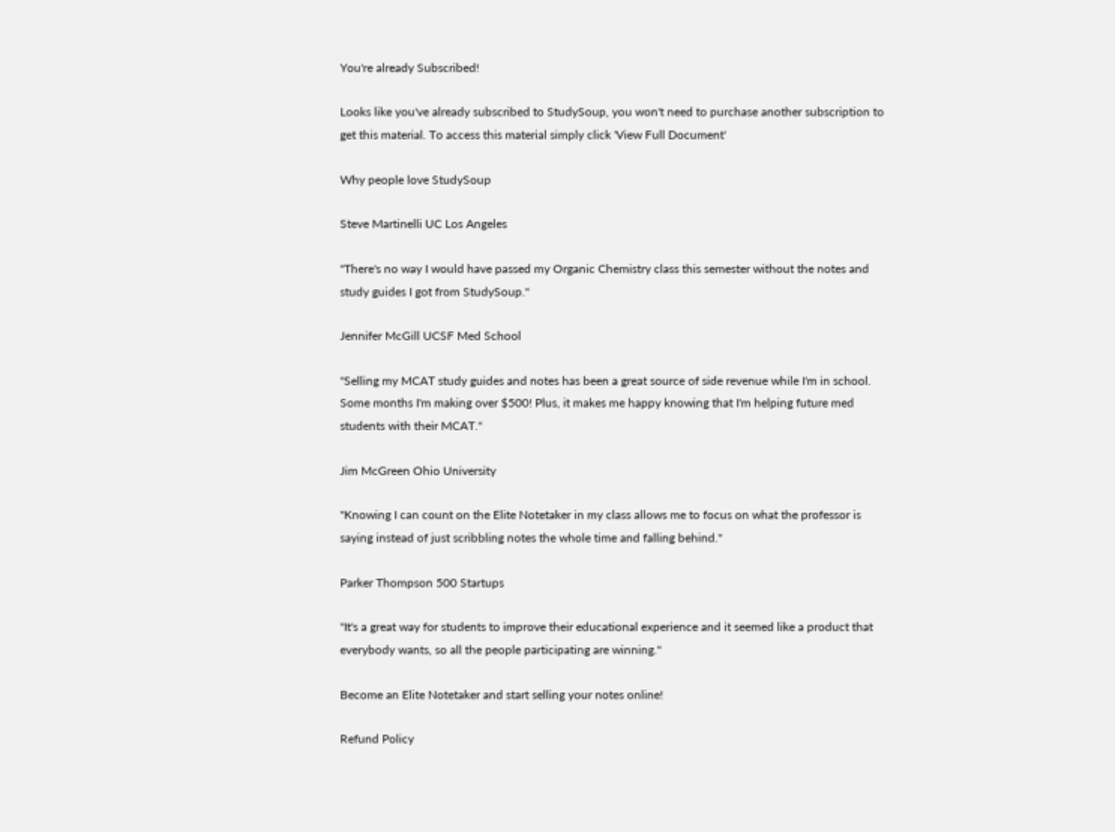You're already Subscribed!

Looks like you've already subscribed to StudySoup, you won't need to purchase another subscription to get this material. To access this material simply click 'View Full Document'

Why people love StudySoup

Steve Martinelli UC Los Angeles

"There's no way I would have passed my Organic Chemistry class this semester without the notes and study guides I got from StudySoup."

Jennifer McGill UCSF Med School

"Selling my MCAT study guides and notes has been a great source of side revenue while I'm in school. Some months I'm making over $500! Plus, it makes me happy knowing that I'm helping future med students with their MCAT."

Jim McGreen Ohio University

"Knowing I can count on the Elite Notetaker in my class allows me to focus on what the professor is saying instead of just scribbling notes the whole time and falling behind."

Parker Thompson 500 Startups

"It's a great way for students to improve their educational experience and it seemed like a product that everybody wants, so all the people participating are winning."

Become an Elite Notetaker and start selling your notes online!

Refund Policy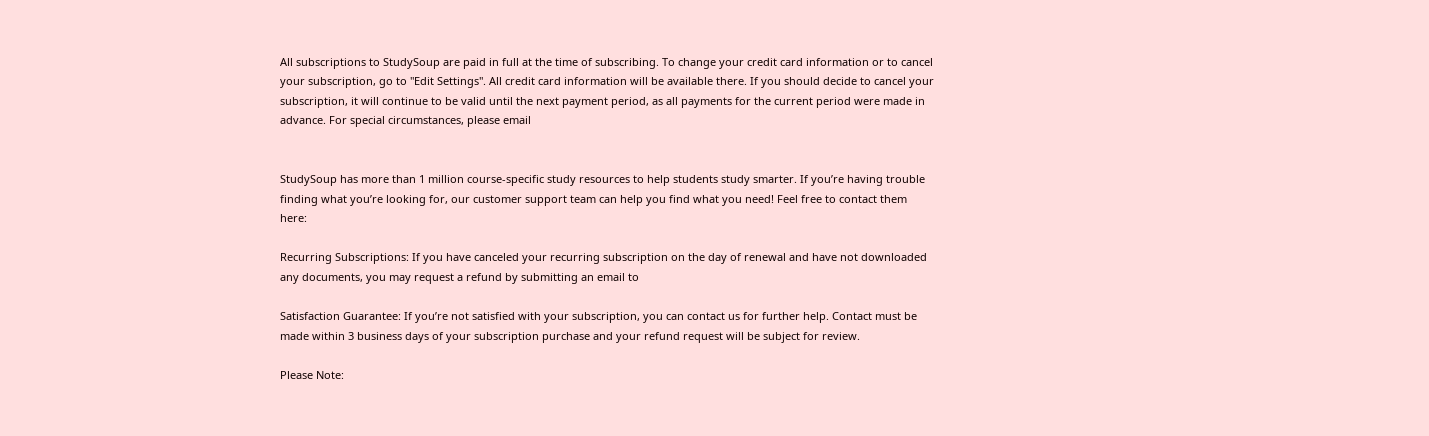All subscriptions to StudySoup are paid in full at the time of subscribing. To change your credit card information or to cancel your subscription, go to "Edit Settings". All credit card information will be available there. If you should decide to cancel your subscription, it will continue to be valid until the next payment period, as all payments for the current period were made in advance. For special circumstances, please email


StudySoup has more than 1 million course-specific study resources to help students study smarter. If you’re having trouble finding what you’re looking for, our customer support team can help you find what you need! Feel free to contact them here:

Recurring Subscriptions: If you have canceled your recurring subscription on the day of renewal and have not downloaded any documents, you may request a refund by submitting an email to

Satisfaction Guarantee: If you’re not satisfied with your subscription, you can contact us for further help. Contact must be made within 3 business days of your subscription purchase and your refund request will be subject for review.

Please Note: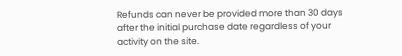Refunds can never be provided more than 30 days after the initial purchase date regardless of your activity on the site.